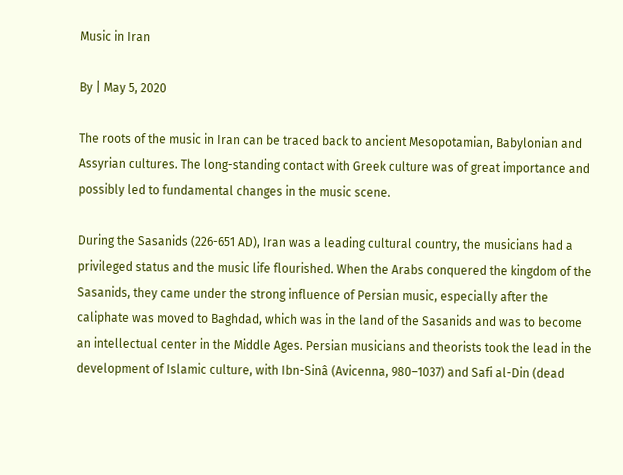Music in Iran

By | May 5, 2020

The roots of the music in Iran can be traced back to ancient Mesopotamian, Babylonian and Assyrian cultures. The long-standing contact with Greek culture was of great importance and possibly led to fundamental changes in the music scene.

During the Sasanids (226-651 AD), Iran was a leading cultural country, the musicians had a privileged status and the music life flourished. When the Arabs conquered the kingdom of the Sasanids, they came under the strong influence of Persian music, especially after the caliphate was moved to Baghdad, which was in the land of the Sasanids and was to become an intellectual center in the Middle Ages. Persian musicians and theorists took the lead in the development of Islamic culture, with Ibn-Sinâ (Avicenna, 980–1037) and Safi al-Din (dead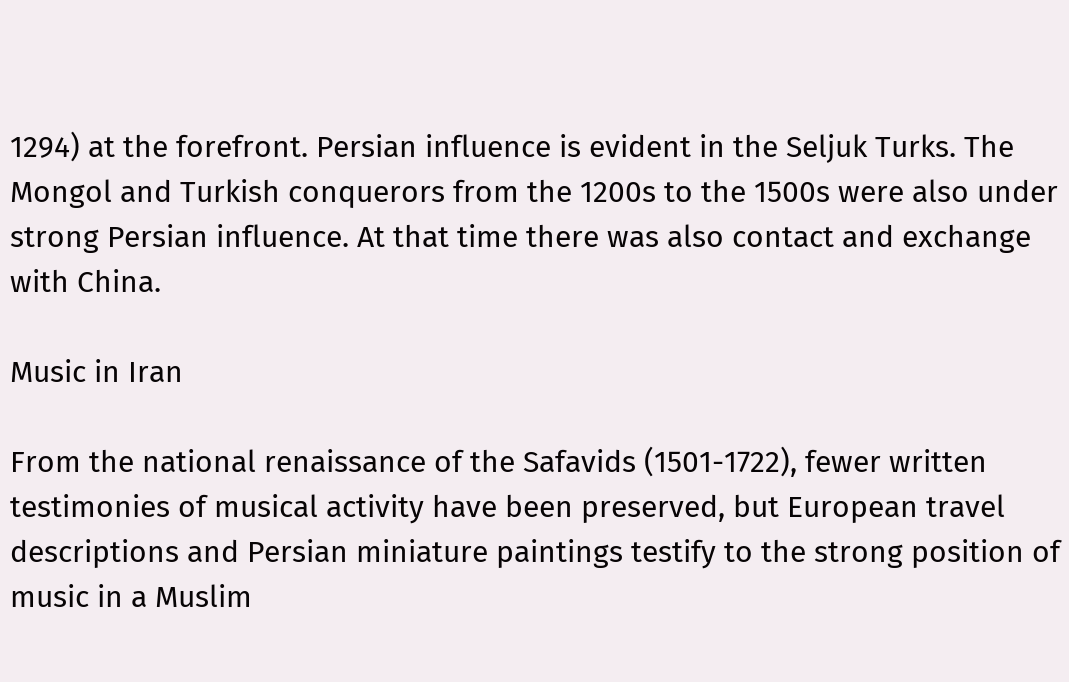1294) at the forefront. Persian influence is evident in the Seljuk Turks. The Mongol and Turkish conquerors from the 1200s to the 1500s were also under strong Persian influence. At that time there was also contact and exchange with China.

Music in Iran

From the national renaissance of the Safavids (1501-1722), fewer written testimonies of musical activity have been preserved, but European travel descriptions and Persian miniature paintings testify to the strong position of music in a Muslim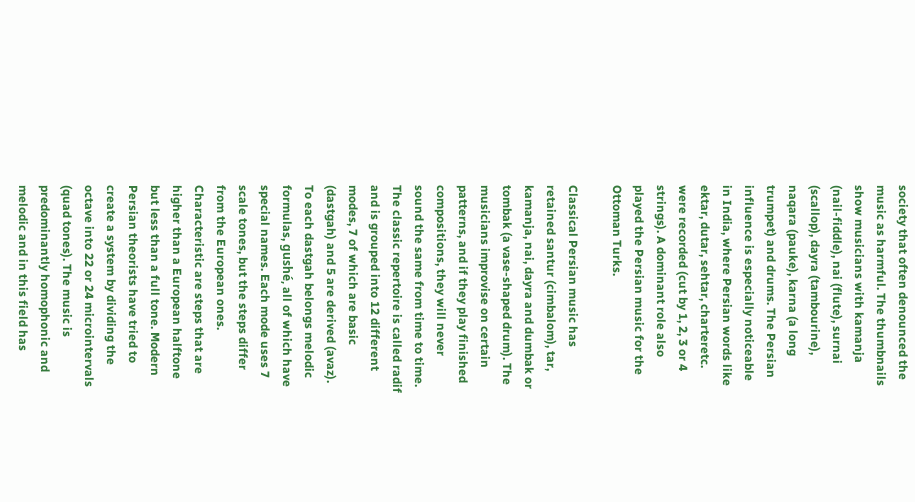society that often denounced the music as harmful. The thumbnails show musicians with kamanja (nail-fiddle), nai (flute), surnai (scallop), dayra (tambourine), naqara (pauke), karna (a long trumpet) and drums. The Persian influence is especially noticeable in India, where Persian words like ektar, dutar, sehtar, charteretc. were recorded (cut by 1, 2, 3 or 4 strings). A dominant role also played the Persian music for the Ottoman Turks.

Classical Persian music has retained santur (cimbalom), tar, kamanja, nai, dayra and dumbak or tombak (a vase-shaped drum). The musicians improvise on certain patterns, and if they play finished compositions, they will never sound the same from time to time. The classic repertoire is called radif and is grouped into 12 different modes, 7 of which are basic (dastgah) and 5 are derived (avaz). To each dastgah belongs melodic formulas, gushé, all of which have special names. Each mode uses 7 scale tones, but the steps differ from the European ones. Characteristic are steps that are higher than a European halftone but less than a full tone. Modern Persian theorists have tried to create a system by dividing the octave into 22 or 24 microintervals (quad tones). The music is predominantly homophonic and melodic and in this field has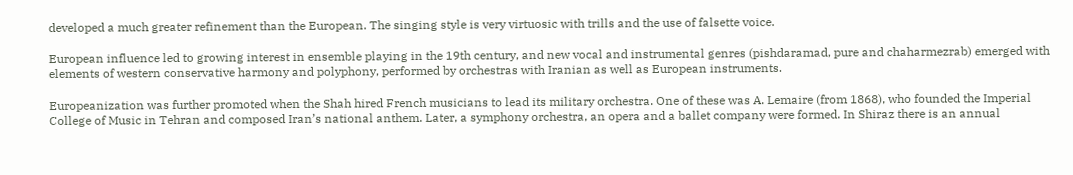developed a much greater refinement than the European. The singing style is very virtuosic with trills and the use of falsette voice.

European influence led to growing interest in ensemble playing in the 19th century, and new vocal and instrumental genres (pishdaramad, pure and chaharmezrab) emerged with elements of western conservative harmony and polyphony, performed by orchestras with Iranian as well as European instruments.

Europeanization was further promoted when the Shah hired French musicians to lead its military orchestra. One of these was A. Lemaire (from 1868), who founded the Imperial College of Music in Tehran and composed Iran’s national anthem. Later, a symphony orchestra, an opera and a ballet company were formed. In Shiraz there is an annual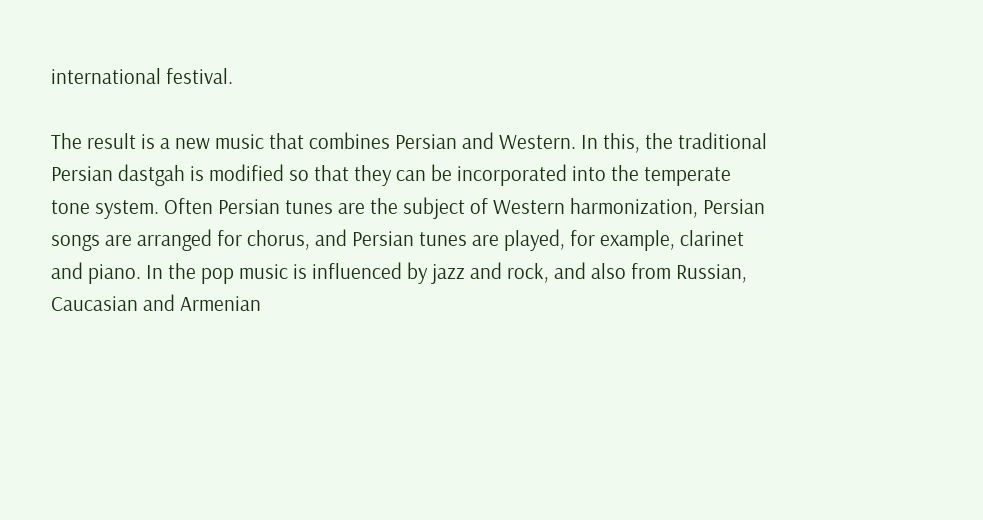international festival.

The result is a new music that combines Persian and Western. In this, the traditional Persian dastgah is modified so that they can be incorporated into the temperate tone system. Often Persian tunes are the subject of Western harmonization, Persian songs are arranged for chorus, and Persian tunes are played, for example, clarinet and piano. In the pop music is influenced by jazz and rock, and also from Russian, Caucasian and Armenian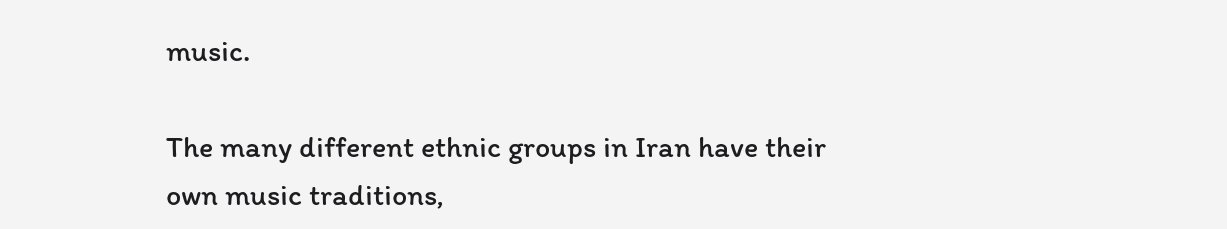music.

The many different ethnic groups in Iran have their own music traditions,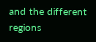and the different regions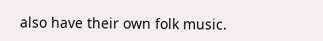also have their own folk music.